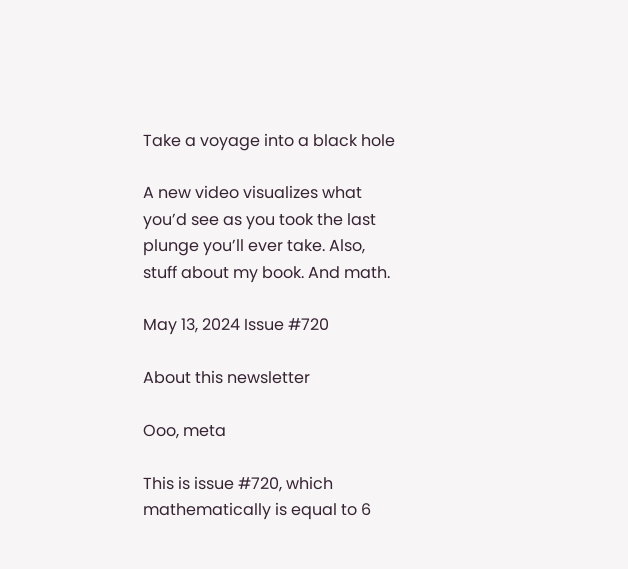Take a voyage into a black hole

A new video visualizes what you’d see as you took the last plunge you’ll ever take. Also, stuff about my book. And math.

May 13, 2024 Issue #720

About this newsletter

Ooo, meta

This is issue #720, which mathematically is equal to 6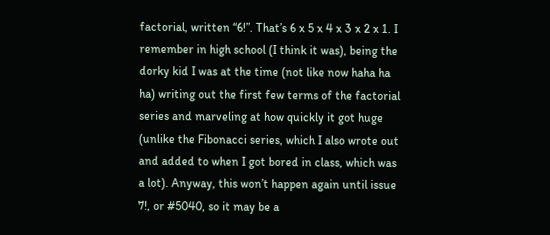factorial, written “6!”. That’s 6 x 5 x 4 x 3 x 2 x 1. I remember in high school (I think it was), being the dorky kid I was at the time (not like now haha ha ha) writing out the first few terms of the factorial series and marveling at how quickly it got huge (unlike the Fibonacci series, which I also wrote out and added to when I got bored in class, which was a lot). Anyway, this won’t happen again until issue 7!, or #5040, so it may be a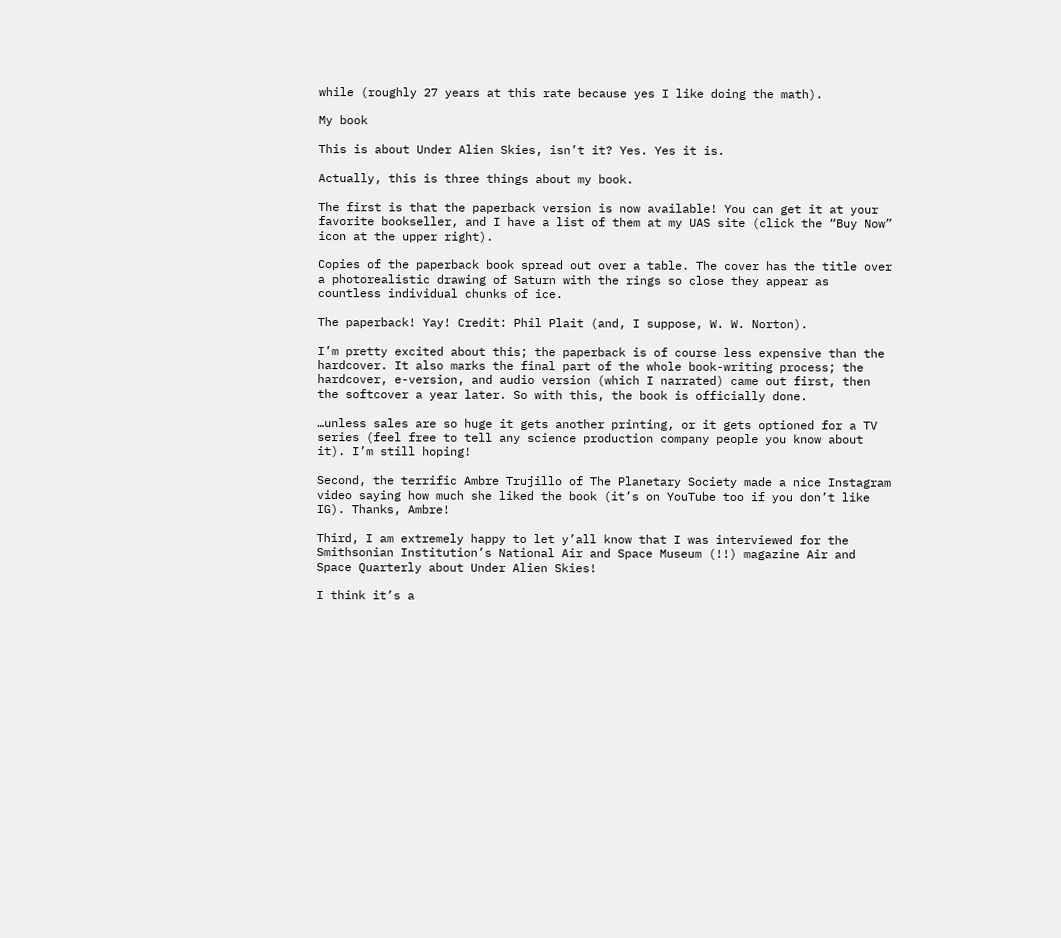while (roughly 27 years at this rate because yes I like doing the math).

My book

This is about Under Alien Skies, isn’t it? Yes. Yes it is.

Actually, this is three things about my book.

The first is that the paperback version is now available! You can get it at your favorite bookseller, and I have a list of them at my UAS site (click the “Buy Now” icon at the upper right).

Copies of the paperback book spread out over a table. The cover has the title over a photorealistic drawing of Saturn with the rings so close they appear as countless individual chunks of ice.

The paperback! Yay! Credit: Phil Plait (and, I suppose, W. W. Norton).

I’m pretty excited about this; the paperback is of course less expensive than the hardcover. It also marks the final part of the whole book-writing process; the hardcover, e-version, and audio version (which I narrated) came out first, then the softcover a year later. So with this, the book is officially done.

…unless sales are so huge it gets another printing, or it gets optioned for a TV series (feel free to tell any science production company people you know about it). I’m still hoping!

Second, the terrific Ambre Trujillo of The Planetary Society made a nice Instagram video saying how much she liked the book (it’s on YouTube too if you don’t like IG). Thanks, Ambre!

Third, I am extremely happy to let y’all know that I was interviewed for the Smithsonian Institution’s National Air and Space Museum (!!) magazine Air and Space Quarterly about Under Alien Skies!

I think it’s a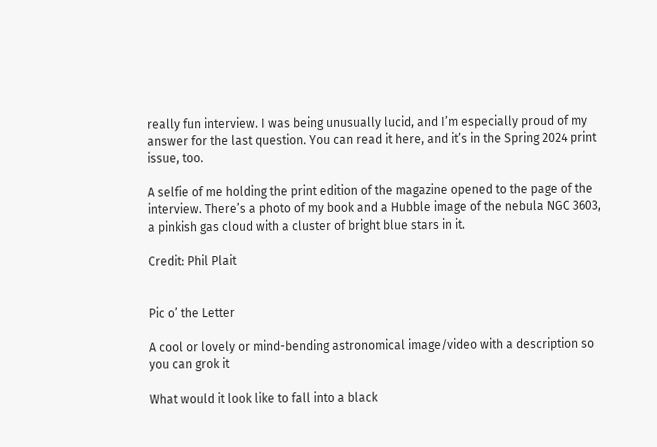really fun interview. I was being unusually lucid, and I’m especially proud of my answer for the last question. You can read it here, and it’s in the Spring 2024 print issue, too.

A selfie of me holding the print edition of the magazine opened to the page of the interview. There’s a photo of my book and a Hubble image of the nebula NGC 3603, a pinkish gas cloud with a cluster of bright blue stars in it.

Credit: Phil Plait


Pic o’ the Letter

A cool or lovely or mind-bending astronomical image/video with a description so you can grok it

What would it look like to fall into a black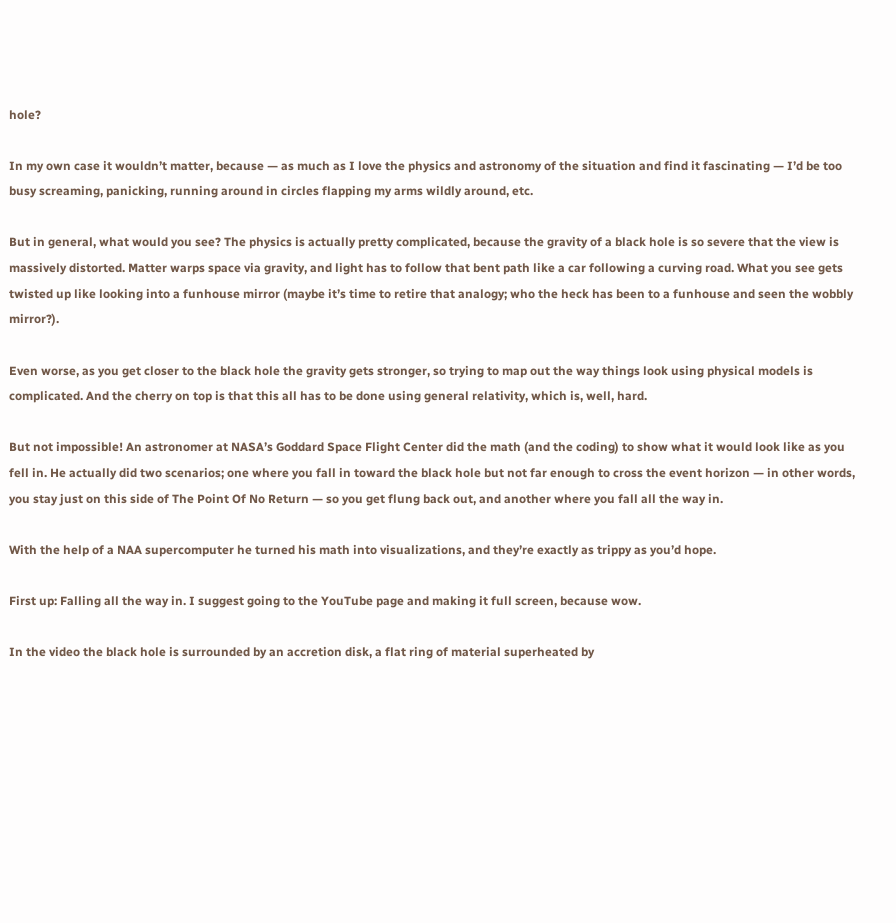hole?

In my own case it wouldn’t matter, because — as much as I love the physics and astronomy of the situation and find it fascinating — I’d be too busy screaming, panicking, running around in circles flapping my arms wildly around, etc.

But in general, what would you see? The physics is actually pretty complicated, because the gravity of a black hole is so severe that the view is massively distorted. Matter warps space via gravity, and light has to follow that bent path like a car following a curving road. What you see gets twisted up like looking into a funhouse mirror (maybe it’s time to retire that analogy; who the heck has been to a funhouse and seen the wobbly mirror?).

Even worse, as you get closer to the black hole the gravity gets stronger, so trying to map out the way things look using physical models is complicated. And the cherry on top is that this all has to be done using general relativity, which is, well, hard.

But not impossible! An astronomer at NASA’s Goddard Space Flight Center did the math (and the coding) to show what it would look like as you fell in. He actually did two scenarios; one where you fall in toward the black hole but not far enough to cross the event horizon — in other words, you stay just on this side of The Point Of No Return — so you get flung back out, and another where you fall all the way in.

With the help of a NAA supercomputer he turned his math into visualizations, and they’re exactly as trippy as you’d hope.

First up: Falling all the way in. I suggest going to the YouTube page and making it full screen, because wow.

In the video the black hole is surrounded by an accretion disk, a flat ring of material superheated by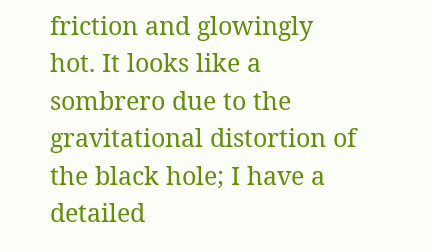friction and glowingly hot. It looks like a sombrero due to the gravitational distortion of the black hole; I have a detailed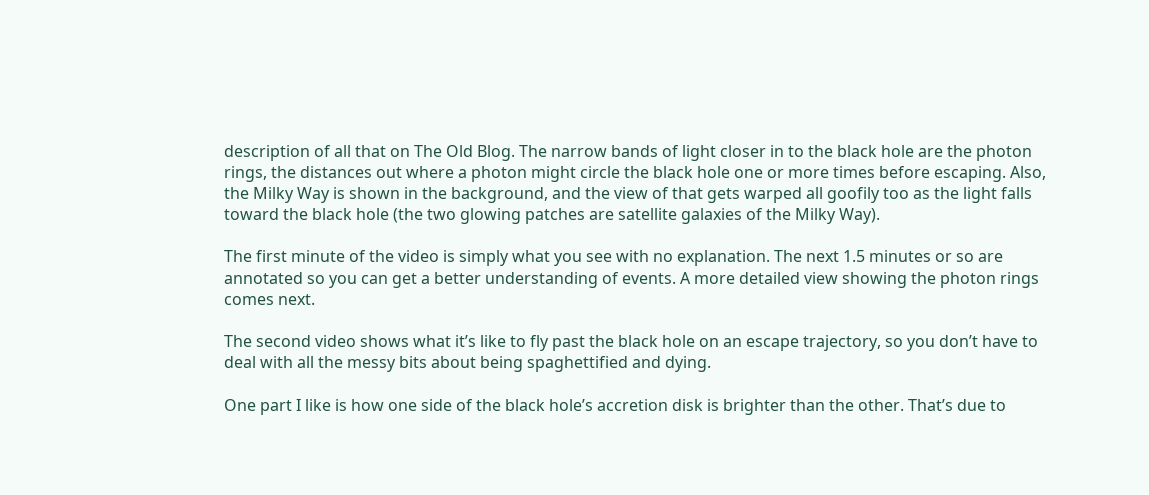description of all that on The Old Blog. The narrow bands of light closer in to the black hole are the photon rings, the distances out where a photon might circle the black hole one or more times before escaping. Also, the Milky Way is shown in the background, and the view of that gets warped all goofily too as the light falls toward the black hole (the two glowing patches are satellite galaxies of the Milky Way).

The first minute of the video is simply what you see with no explanation. The next 1.5 minutes or so are annotated so you can get a better understanding of events. A more detailed view showing the photon rings comes next.

The second video shows what it’s like to fly past the black hole on an escape trajectory, so you don’t have to deal with all the messy bits about being spaghettified and dying.

One part I like is how one side of the black hole’s accretion disk is brighter than the other. That’s due to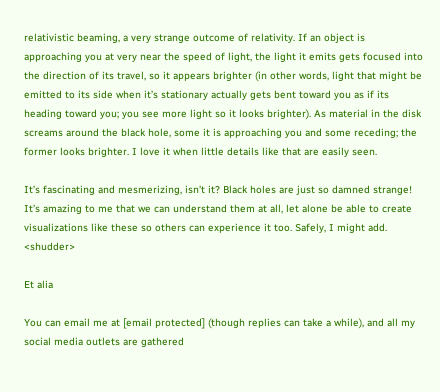relativistic beaming, a very strange outcome of relativity. If an object is approaching you at very near the speed of light, the light it emits gets focused into the direction of its travel, so it appears brighter (in other words, light that might be emitted to its side when it’s stationary actually gets bent toward you as if its heading toward you; you see more light so it looks brighter). As material in the disk screams around the black hole, some it is approaching you and some receding; the former looks brighter. I love it when little details like that are easily seen.

It’s fascinating and mesmerizing, isn’t it? Black holes are just so damned strange! It’s amazing to me that we can understand them at all, let alone be able to create visualizations like these so others can experience it too. Safely, I might add. <shudder>

Et alia

You can email me at [email protected] (though replies can take a while), and all my social media outlets are gathered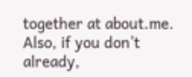together at about.me. Also, if you don’t already,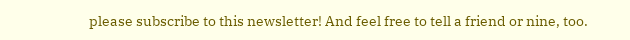please subscribe to this newsletter! And feel free to tell a friend or nine, too.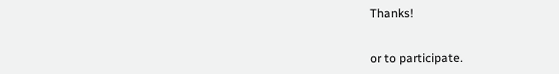Thanks!


or to participate.